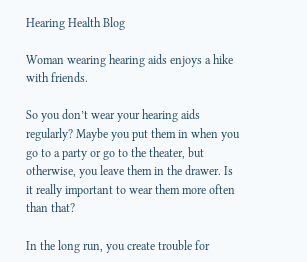Hearing Health Blog

Woman wearing hearing aids enjoys a hike with friends.

So you don’t wear your hearing aids regularly? Maybe you put them in when you go to a party or go to the theater, but otherwise, you leave them in the drawer. Is it really important to wear them more often than that?

In the long run, you create trouble for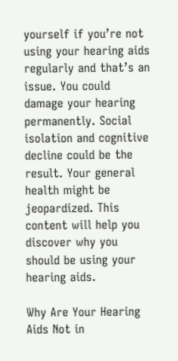yourself if you’re not using your hearing aids regularly and that’s an issue. You could damage your hearing permanently. Social isolation and cognitive decline could be the result. Your general health might be jeopardized. This content will help you discover why you should be using your hearing aids.

Why Are Your Hearing Aids Not in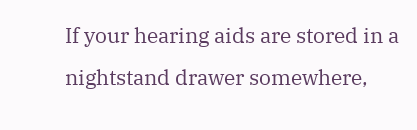If your hearing aids are stored in a nightstand drawer somewhere,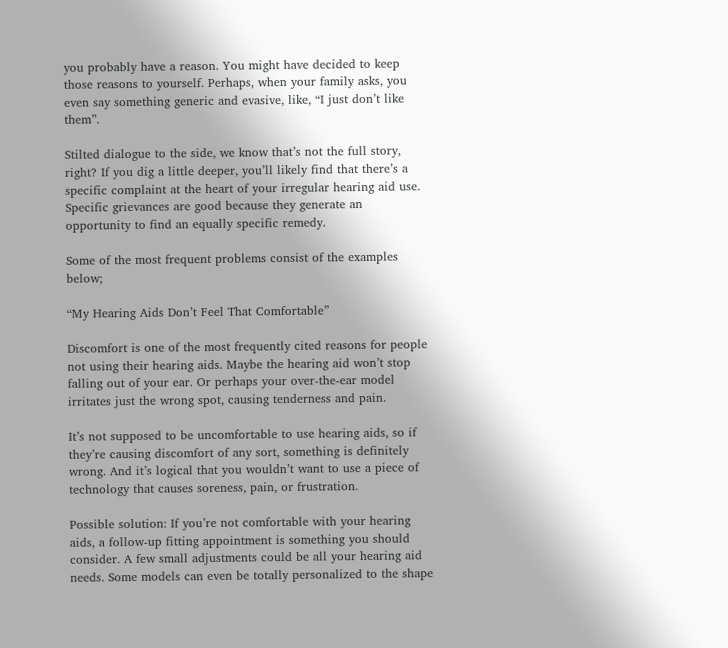you probably have a reason. You might have decided to keep those reasons to yourself. Perhaps, when your family asks, you even say something generic and evasive, like, “I just don’t like them”.

Stilted dialogue to the side, we know that’s not the full story, right? If you dig a little deeper, you’ll likely find that there’s a specific complaint at the heart of your irregular hearing aid use. Specific grievances are good because they generate an opportunity to find an equally specific remedy.

Some of the most frequent problems consist of the examples below;

“My Hearing Aids Don’t Feel That Comfortable”

Discomfort is one of the most frequently cited reasons for people not using their hearing aids. Maybe the hearing aid won’t stop falling out of your ear. Or perhaps your over-the-ear model irritates just the wrong spot, causing tenderness and pain.

It’s not supposed to be uncomfortable to use hearing aids, so if they’re causing discomfort of any sort, something is definitely wrong. And it’s logical that you wouldn’t want to use a piece of technology that causes soreness, pain, or frustration.

Possible solution: If you’re not comfortable with your hearing aids, a follow-up fitting appointment is something you should consider. A few small adjustments could be all your hearing aid needs. Some models can even be totally personalized to the shape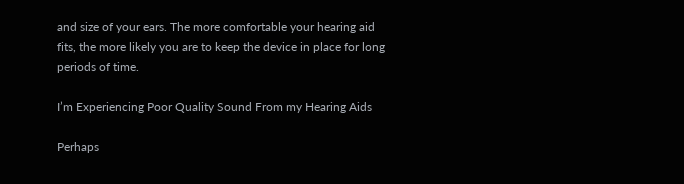and size of your ears. The more comfortable your hearing aid fits, the more likely you are to keep the device in place for long periods of time.

I’m Experiencing Poor Quality Sound From my Hearing Aids

Perhaps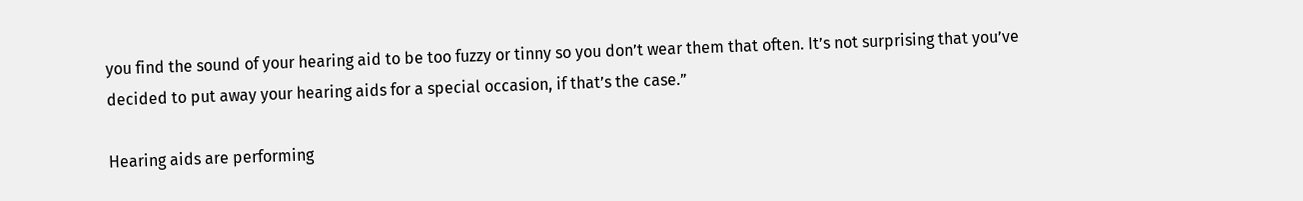you find the sound of your hearing aid to be too fuzzy or tinny so you don’t wear them that often. It’s not surprising that you’ve decided to put away your hearing aids for a special occasion, if that’s the case.”

Hearing aids are performing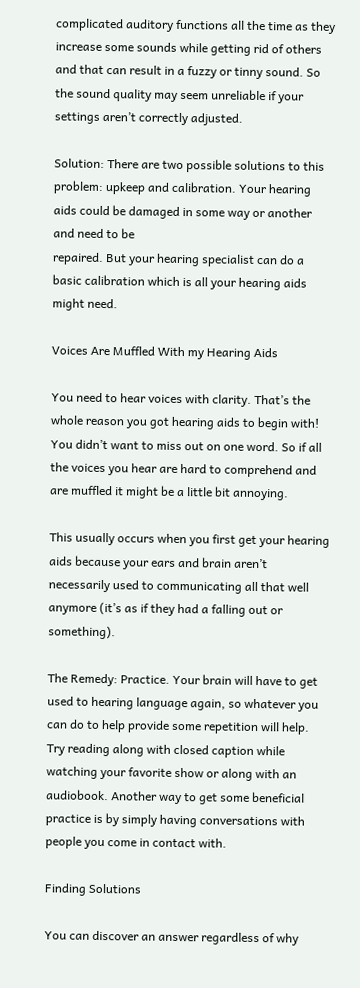complicated auditory functions all the time as they increase some sounds while getting rid of others and that can result in a fuzzy or tinny sound. So the sound quality may seem unreliable if your settings aren’t correctly adjusted.

Solution: There are two possible solutions to this problem: upkeep and calibration. Your hearing aids could be damaged in some way or another and need to be
repaired. But your hearing specialist can do a basic calibration which is all your hearing aids might need.

Voices Are Muffled With my Hearing Aids

You need to hear voices with clarity. That’s the whole reason you got hearing aids to begin with! You didn’t want to miss out on one word. So if all the voices you hear are hard to comprehend and are muffled it might be a little bit annoying.

This usually occurs when you first get your hearing aids because your ears and brain aren’t necessarily used to communicating all that well anymore (it’s as if they had a falling out or something).

The Remedy: Practice. Your brain will have to get used to hearing language again, so whatever you can do to help provide some repetition will help. Try reading along with closed caption while watching your favorite show or along with an audiobook. Another way to get some beneficial practice is by simply having conversations with people you come in contact with.

Finding Solutions

You can discover an answer regardless of why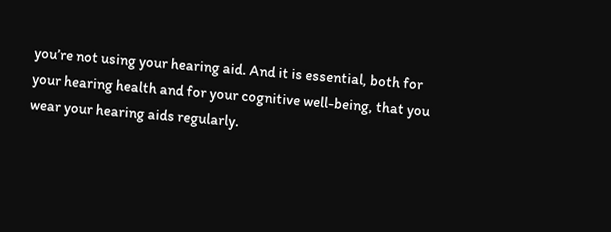you’re not using your hearing aid. And it is essential, both for your hearing health and for your cognitive well-being, that you wear your hearing aids regularly.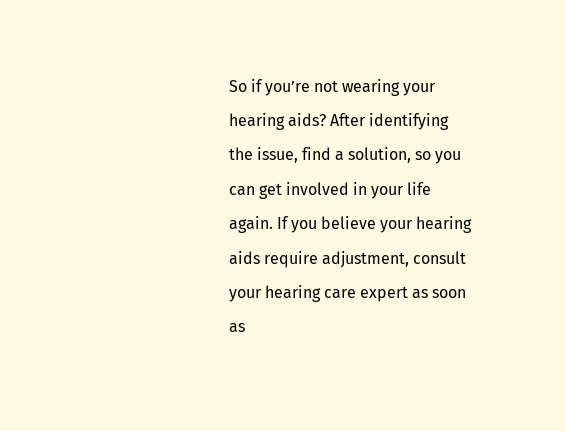So if you’re not wearing your hearing aids? After identifying the issue, find a solution, so you can get involved in your life again. If you believe your hearing aids require adjustment, consult your hearing care expert as soon as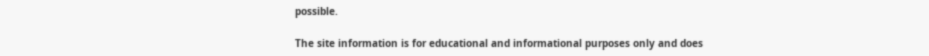possible.

The site information is for educational and informational purposes only and does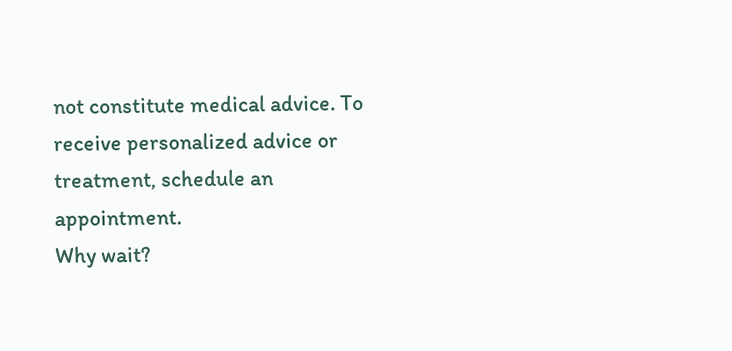not constitute medical advice. To receive personalized advice or treatment, schedule an appointment.
Why wait?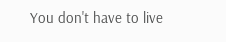You don't have to live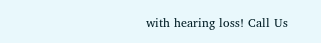with hearing loss! Call Us